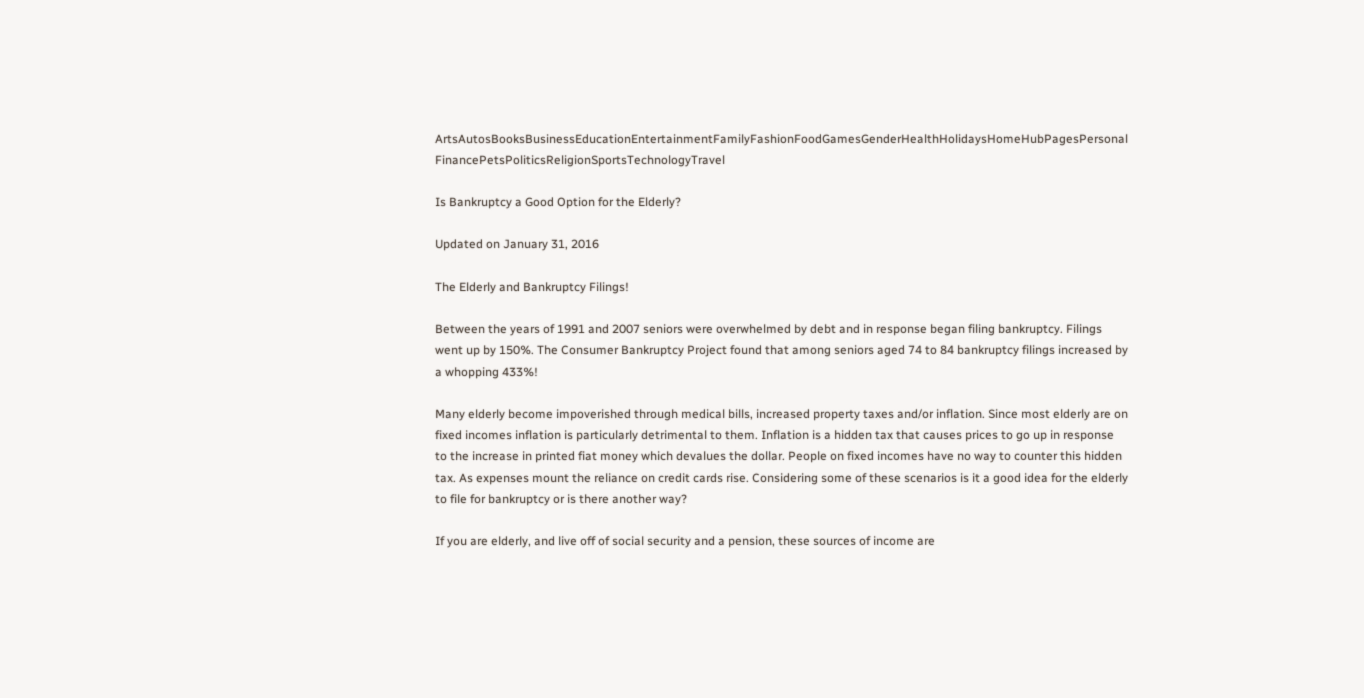ArtsAutosBooksBusinessEducationEntertainmentFamilyFashionFoodGamesGenderHealthHolidaysHomeHubPagesPersonal FinancePetsPoliticsReligionSportsTechnologyTravel

Is Bankruptcy a Good Option for the Elderly?

Updated on January 31, 2016

The Elderly and Bankruptcy Filings!

Between the years of 1991 and 2007 seniors were overwhelmed by debt and in response began filing bankruptcy. Filings went up by 150%. The Consumer Bankruptcy Project found that among seniors aged 74 to 84 bankruptcy filings increased by a whopping 433%!

Many elderly become impoverished through medical bills, increased property taxes and/or inflation. Since most elderly are on fixed incomes inflation is particularly detrimental to them. Inflation is a hidden tax that causes prices to go up in response to the increase in printed fiat money which devalues the dollar. People on fixed incomes have no way to counter this hidden tax. As expenses mount the reliance on credit cards rise. Considering some of these scenarios is it a good idea for the elderly to file for bankruptcy or is there another way?

If you are elderly, and live off of social security and a pension, these sources of income are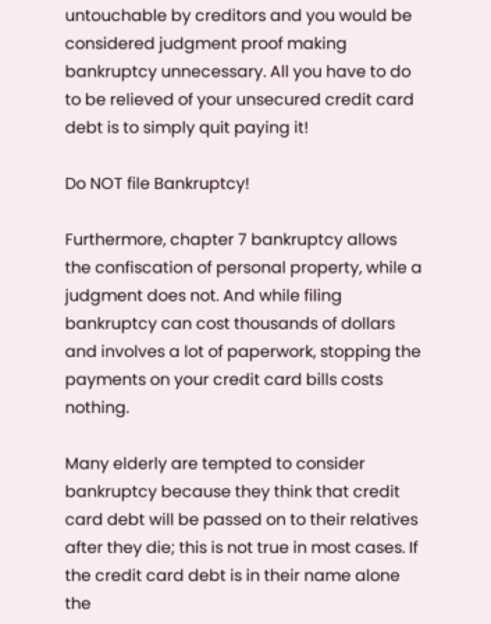untouchable by creditors and you would be considered judgment proof making bankruptcy unnecessary. All you have to do to be relieved of your unsecured credit card debt is to simply quit paying it!

Do NOT file Bankruptcy!

Furthermore, chapter 7 bankruptcy allows the confiscation of personal property, while a judgment does not. And while filing bankruptcy can cost thousands of dollars and involves a lot of paperwork, stopping the payments on your credit card bills costs nothing.

Many elderly are tempted to consider bankruptcy because they think that credit card debt will be passed on to their relatives after they die; this is not true in most cases. If the credit card debt is in their name alone the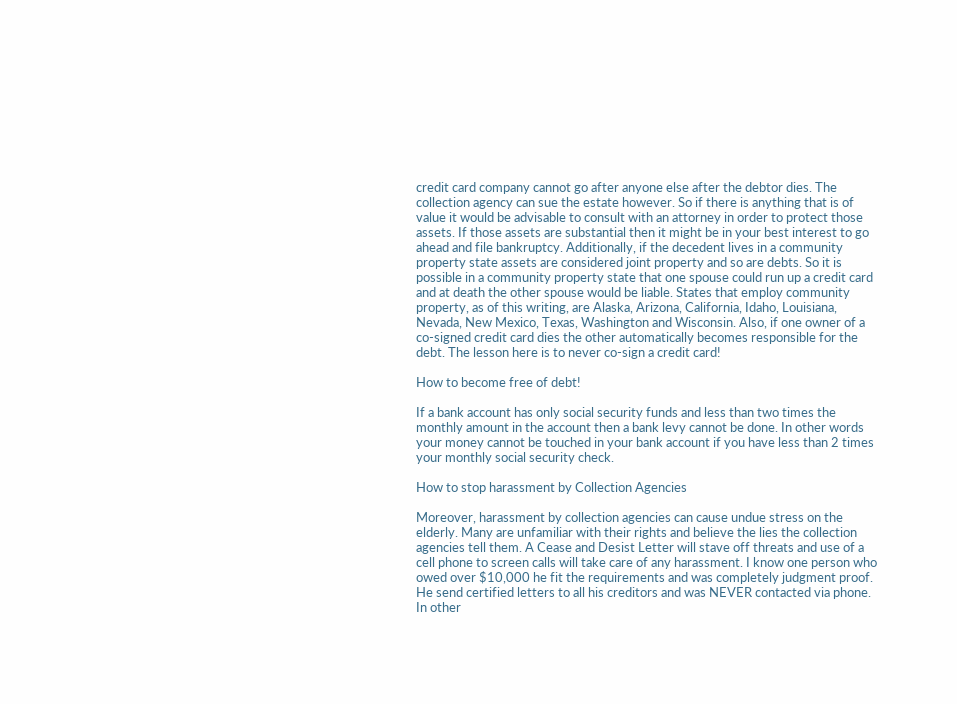credit card company cannot go after anyone else after the debtor dies. The collection agency can sue the estate however. So if there is anything that is of value it would be advisable to consult with an attorney in order to protect those assets. If those assets are substantial then it might be in your best interest to go ahead and file bankruptcy. Additionally, if the decedent lives in a community property state assets are considered joint property and so are debts. So it is possible in a community property state that one spouse could run up a credit card and at death the other spouse would be liable. States that employ community property, as of this writing, are Alaska, Arizona, California, Idaho, Louisiana, Nevada, New Mexico, Texas, Washington and Wisconsin. Also, if one owner of a co-signed credit card dies the other automatically becomes responsible for the debt. The lesson here is to never co-sign a credit card!

How to become free of debt!

If a bank account has only social security funds and less than two times the monthly amount in the account then a bank levy cannot be done. In other words your money cannot be touched in your bank account if you have less than 2 times your monthly social security check.

How to stop harassment by Collection Agencies

Moreover, harassment by collection agencies can cause undue stress on the elderly. Many are unfamiliar with their rights and believe the lies the collection agencies tell them. A Cease and Desist Letter will stave off threats and use of a cell phone to screen calls will take care of any harassment. I know one person who owed over $10,000 he fit the requirements and was completely judgment proof. He send certified letters to all his creditors and was NEVER contacted via phone. In other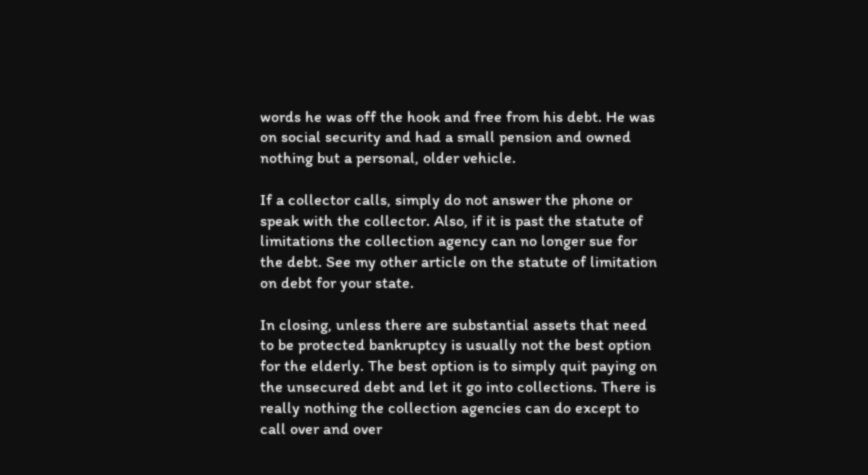words he was off the hook and free from his debt. He was on social security and had a small pension and owned nothing but a personal, older vehicle.

If a collector calls, simply do not answer the phone or speak with the collector. Also, if it is past the statute of limitations the collection agency can no longer sue for the debt. See my other article on the statute of limitation on debt for your state.

In closing, unless there are substantial assets that need to be protected bankruptcy is usually not the best option for the elderly. The best option is to simply quit paying on the unsecured debt and let it go into collections. There is really nothing the collection agencies can do except to call over and over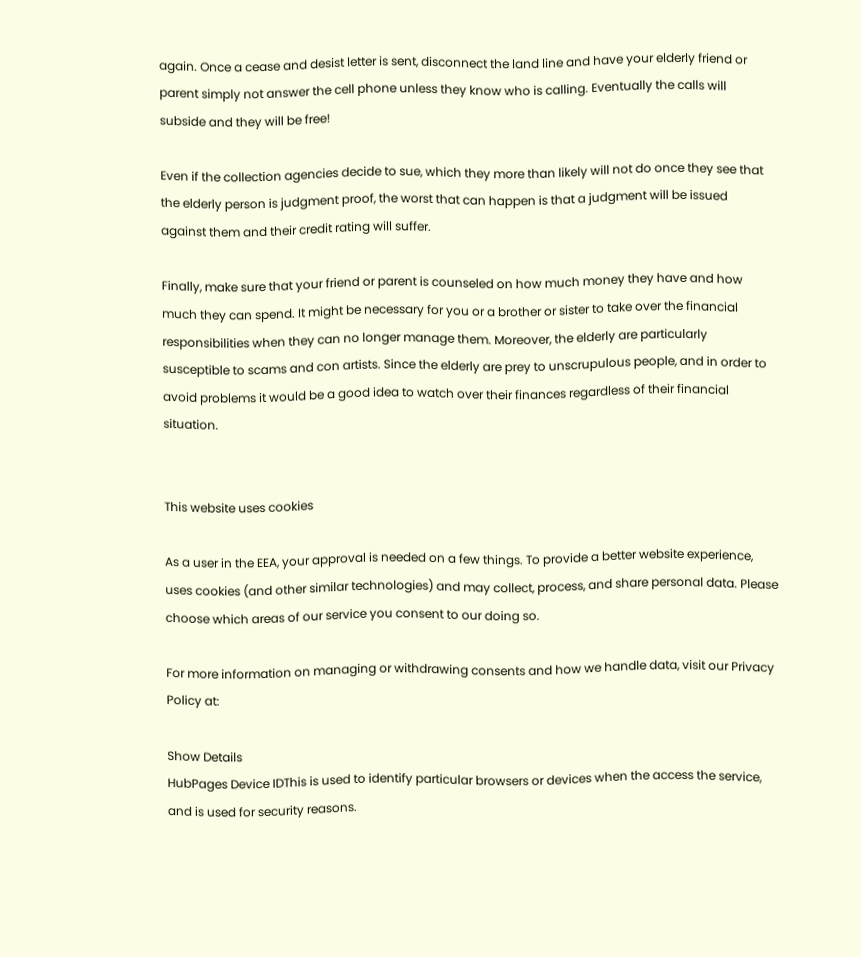again. Once a cease and desist letter is sent, disconnect the land line and have your elderly friend or parent simply not answer the cell phone unless they know who is calling. Eventually the calls will subside and they will be free!

Even if the collection agencies decide to sue, which they more than likely will not do once they see that the elderly person is judgment proof, the worst that can happen is that a judgment will be issued against them and their credit rating will suffer.

Finally, make sure that your friend or parent is counseled on how much money they have and how much they can spend. It might be necessary for you or a brother or sister to take over the financial responsibilities when they can no longer manage them. Moreover, the elderly are particularly susceptible to scams and con artists. Since the elderly are prey to unscrupulous people, and in order to avoid problems it would be a good idea to watch over their finances regardless of their financial situation.


This website uses cookies

As a user in the EEA, your approval is needed on a few things. To provide a better website experience, uses cookies (and other similar technologies) and may collect, process, and share personal data. Please choose which areas of our service you consent to our doing so.

For more information on managing or withdrawing consents and how we handle data, visit our Privacy Policy at:

Show Details
HubPages Device IDThis is used to identify particular browsers or devices when the access the service, and is used for security reasons.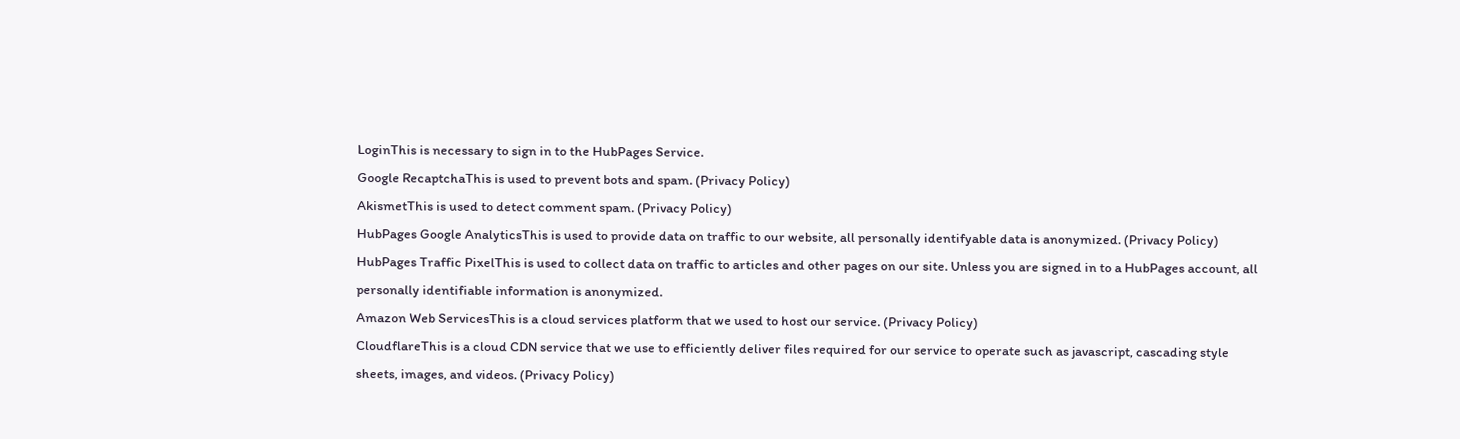LoginThis is necessary to sign in to the HubPages Service.
Google RecaptchaThis is used to prevent bots and spam. (Privacy Policy)
AkismetThis is used to detect comment spam. (Privacy Policy)
HubPages Google AnalyticsThis is used to provide data on traffic to our website, all personally identifyable data is anonymized. (Privacy Policy)
HubPages Traffic PixelThis is used to collect data on traffic to articles and other pages on our site. Unless you are signed in to a HubPages account, all personally identifiable information is anonymized.
Amazon Web ServicesThis is a cloud services platform that we used to host our service. (Privacy Policy)
CloudflareThis is a cloud CDN service that we use to efficiently deliver files required for our service to operate such as javascript, cascading style sheets, images, and videos. (Privacy Policy)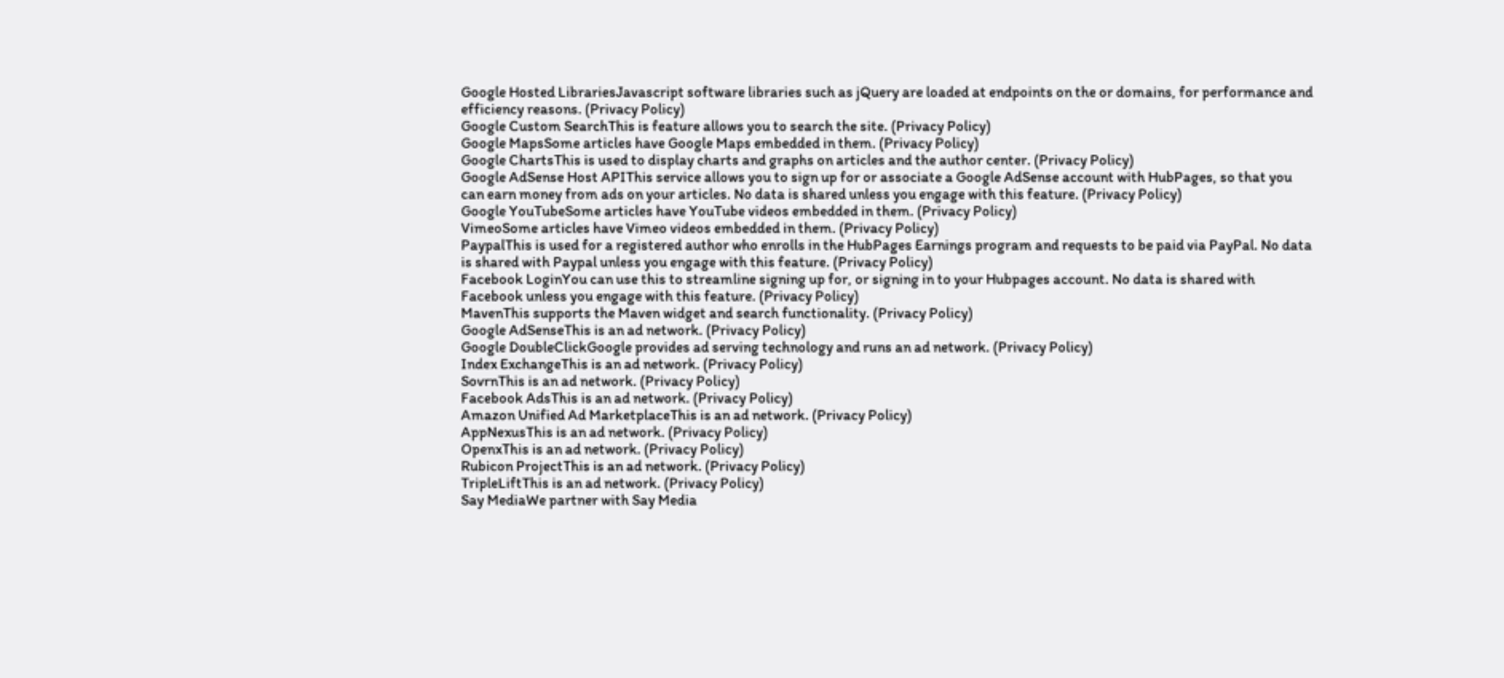Google Hosted LibrariesJavascript software libraries such as jQuery are loaded at endpoints on the or domains, for performance and efficiency reasons. (Privacy Policy)
Google Custom SearchThis is feature allows you to search the site. (Privacy Policy)
Google MapsSome articles have Google Maps embedded in them. (Privacy Policy)
Google ChartsThis is used to display charts and graphs on articles and the author center. (Privacy Policy)
Google AdSense Host APIThis service allows you to sign up for or associate a Google AdSense account with HubPages, so that you can earn money from ads on your articles. No data is shared unless you engage with this feature. (Privacy Policy)
Google YouTubeSome articles have YouTube videos embedded in them. (Privacy Policy)
VimeoSome articles have Vimeo videos embedded in them. (Privacy Policy)
PaypalThis is used for a registered author who enrolls in the HubPages Earnings program and requests to be paid via PayPal. No data is shared with Paypal unless you engage with this feature. (Privacy Policy)
Facebook LoginYou can use this to streamline signing up for, or signing in to your Hubpages account. No data is shared with Facebook unless you engage with this feature. (Privacy Policy)
MavenThis supports the Maven widget and search functionality. (Privacy Policy)
Google AdSenseThis is an ad network. (Privacy Policy)
Google DoubleClickGoogle provides ad serving technology and runs an ad network. (Privacy Policy)
Index ExchangeThis is an ad network. (Privacy Policy)
SovrnThis is an ad network. (Privacy Policy)
Facebook AdsThis is an ad network. (Privacy Policy)
Amazon Unified Ad MarketplaceThis is an ad network. (Privacy Policy)
AppNexusThis is an ad network. (Privacy Policy)
OpenxThis is an ad network. (Privacy Policy)
Rubicon ProjectThis is an ad network. (Privacy Policy)
TripleLiftThis is an ad network. (Privacy Policy)
Say MediaWe partner with Say Media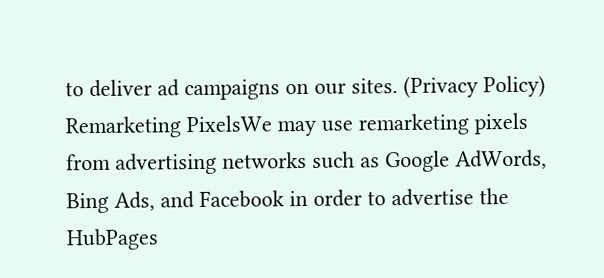to deliver ad campaigns on our sites. (Privacy Policy)
Remarketing PixelsWe may use remarketing pixels from advertising networks such as Google AdWords, Bing Ads, and Facebook in order to advertise the HubPages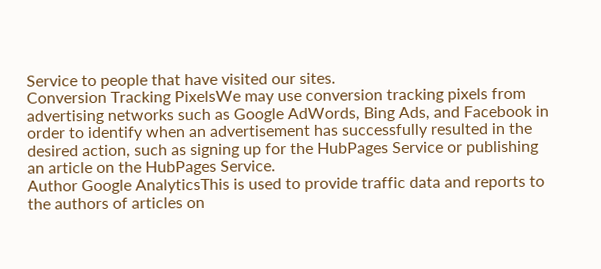Service to people that have visited our sites.
Conversion Tracking PixelsWe may use conversion tracking pixels from advertising networks such as Google AdWords, Bing Ads, and Facebook in order to identify when an advertisement has successfully resulted in the desired action, such as signing up for the HubPages Service or publishing an article on the HubPages Service.
Author Google AnalyticsThis is used to provide traffic data and reports to the authors of articles on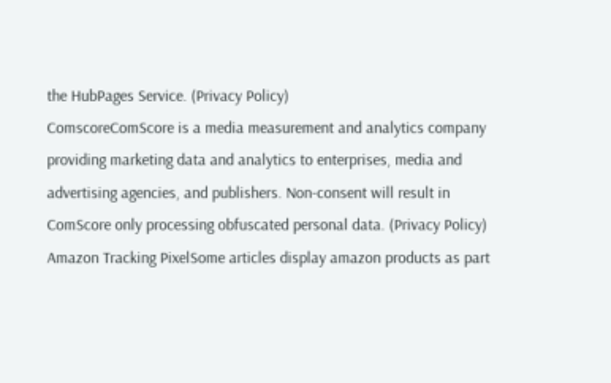the HubPages Service. (Privacy Policy)
ComscoreComScore is a media measurement and analytics company providing marketing data and analytics to enterprises, media and advertising agencies, and publishers. Non-consent will result in ComScore only processing obfuscated personal data. (Privacy Policy)
Amazon Tracking PixelSome articles display amazon products as part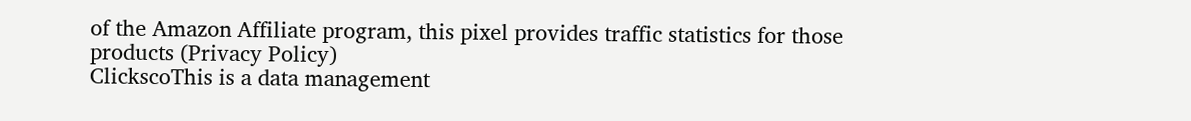of the Amazon Affiliate program, this pixel provides traffic statistics for those products (Privacy Policy)
ClickscoThis is a data management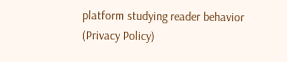platform studying reader behavior (Privacy Policy)